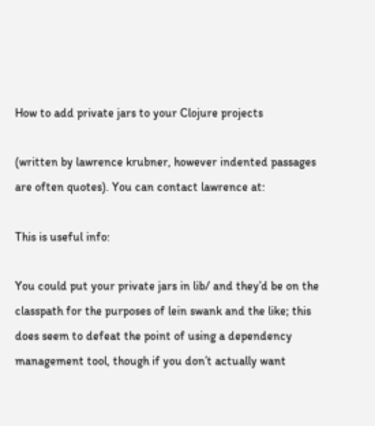How to add private jars to your Clojure projects

(written by lawrence krubner, however indented passages are often quotes). You can contact lawrence at:

This is useful info:

You could put your private jars in lib/ and they’d be on the classpath for the purposes of lein swank and the like; this does seem to defeat the point of using a dependency management tool, though if you don’t actually want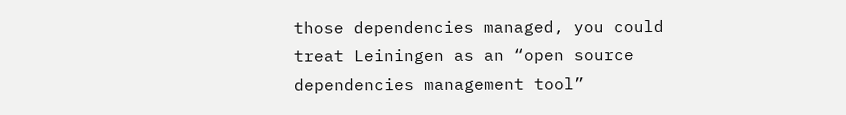those dependencies managed, you could treat Leiningen as an “open source dependencies management tool”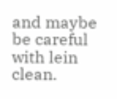and maybe be careful with lein clean.